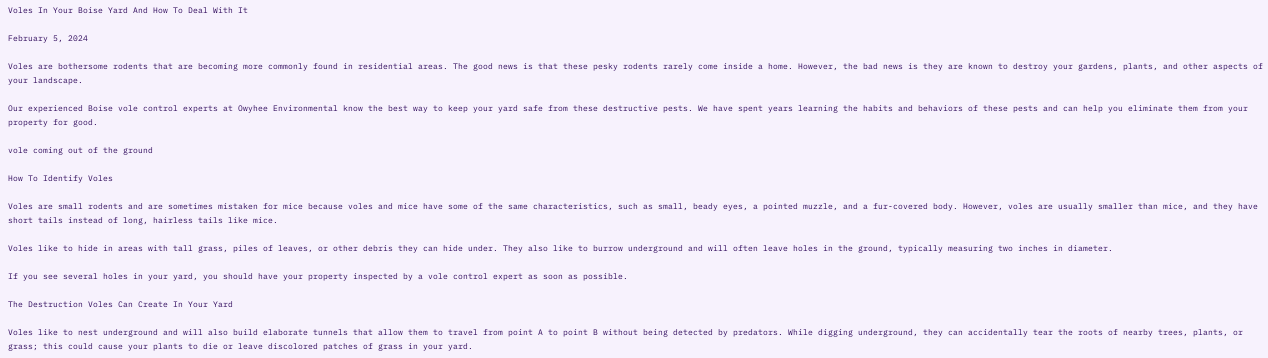Voles In Your Boise Yard And How To Deal With It

February 5, 2024

Voles are bothersome rodents that are becoming more commonly found in residential areas. The good news is that these pesky rodents rarely come inside a home. However, the bad news is they are known to destroy your gardens, plants, and other aspects of your landscape.

Our experienced Boise vole control experts at Owyhee Environmental know the best way to keep your yard safe from these destructive pests. We have spent years learning the habits and behaviors of these pests and can help you eliminate them from your property for good.

vole coming out of the ground

How To Identify Voles

Voles are small rodents and are sometimes mistaken for mice because voles and mice have some of the same characteristics, such as small, beady eyes, a pointed muzzle, and a fur-covered body. However, voles are usually smaller than mice, and they have short tails instead of long, hairless tails like mice.

Voles like to hide in areas with tall grass, piles of leaves, or other debris they can hide under. They also like to burrow underground and will often leave holes in the ground, typically measuring two inches in diameter.

If you see several holes in your yard, you should have your property inspected by a vole control expert as soon as possible.

The Destruction Voles Can Create In Your Yard

Voles like to nest underground and will also build elaborate tunnels that allow them to travel from point A to point B without being detected by predators. While digging underground, they can accidentally tear the roots of nearby trees, plants, or grass; this could cause your plants to die or leave discolored patches of grass in your yard.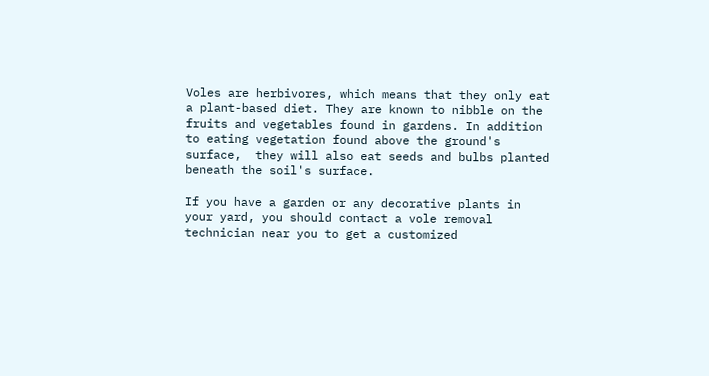Voles are herbivores, which means that they only eat a plant-based diet. They are known to nibble on the fruits and vegetables found in gardens. In addition to eating vegetation found above the ground's surface,  they will also eat seeds and bulbs planted beneath the soil's surface.

If you have a garden or any decorative plants in your yard, you should contact a vole removal technician near you to get a customized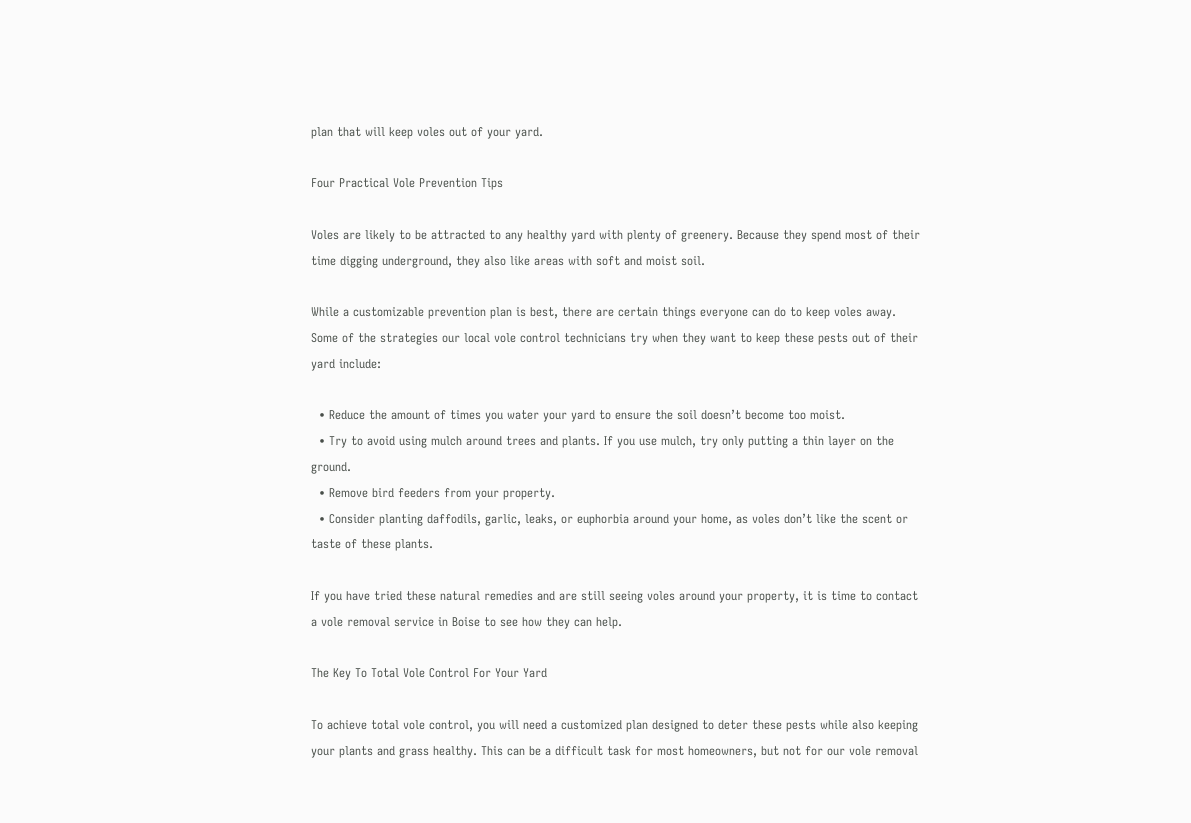plan that will keep voles out of your yard.

Four Practical Vole Prevention Tips

Voles are likely to be attracted to any healthy yard with plenty of greenery. Because they spend most of their time digging underground, they also like areas with soft and moist soil.

While a customizable prevention plan is best, there are certain things everyone can do to keep voles away. Some of the strategies our local vole control technicians try when they want to keep these pests out of their yard include:

  • Reduce the amount of times you water your yard to ensure the soil doesn’t become too moist.
  • Try to avoid using mulch around trees and plants. If you use mulch, try only putting a thin layer on the ground.
  • Remove bird feeders from your property.
  • Consider planting daffodils, garlic, leaks, or euphorbia around your home, as voles don’t like the scent or taste of these plants.

If you have tried these natural remedies and are still seeing voles around your property, it is time to contact a vole removal service in Boise to see how they can help.

The Key To Total Vole Control For Your Yard

To achieve total vole control, you will need a customized plan designed to deter these pests while also keeping your plants and grass healthy. This can be a difficult task for most homeowners, but not for our vole removal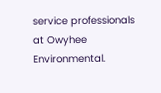service professionals at Owyhee Environmental.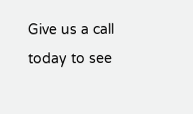Give us a call today to see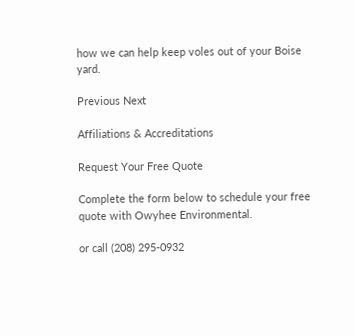how we can help keep voles out of your Boise yard.

Previous Next

Affiliations & Accreditations

Request Your Free Quote

Complete the form below to schedule your free quote with Owyhee Environmental.

or call (208) 295-0932